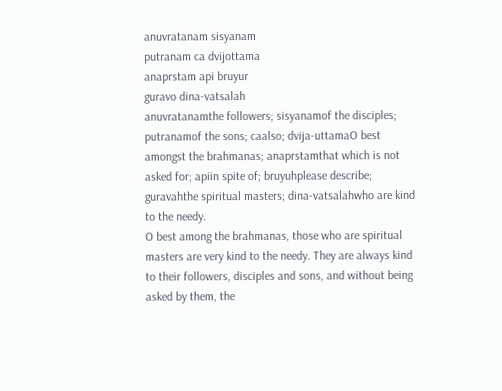anuvratanam sisyanam
putranam ca dvijottama
anaprstam api bruyur
guravo dina-vatsalah
anuvratanamthe followers; sisyanamof the disciples; putranamof the sons; caalso; dvija-uttamaO best amongst the brahmanas; anaprstamthat which is not asked for; apiin spite of; bruyuhplease describe; guravahthe spiritual masters; dina-vatsalahwho are kind to the needy.
O best among the brahmanas, those who are spiritual masters are very kind to the needy. They are always kind to their followers, disciples and sons, and without being asked by them, the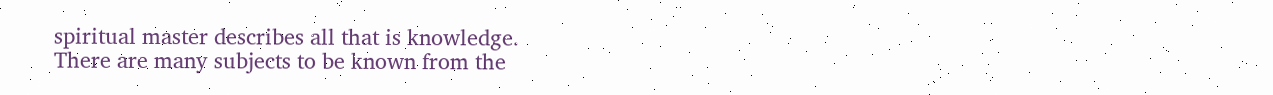spiritual master describes all that is knowledge.
There are many subjects to be known from the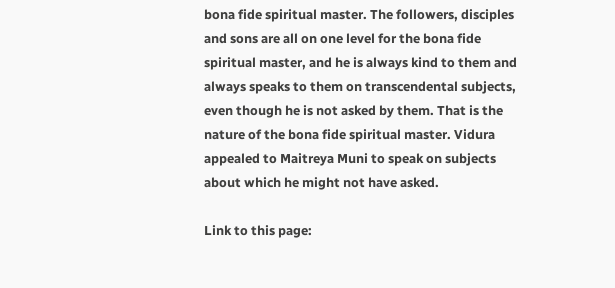bona fide spiritual master. The followers, disciples and sons are all on one level for the bona fide spiritual master, and he is always kind to them and always speaks to them on transcendental subjects, even though he is not asked by them. That is the nature of the bona fide spiritual master. Vidura appealed to Maitreya Muni to speak on subjects about which he might not have asked.

Link to this page: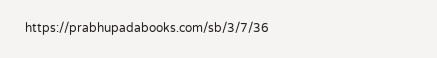https://prabhupadabooks.com/sb/3/7/36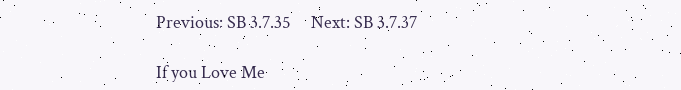Previous: SB 3.7.35     Next: SB 3.7.37

If you Love Me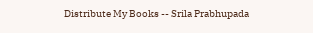Distribute My Books -- Srila Prabhupada